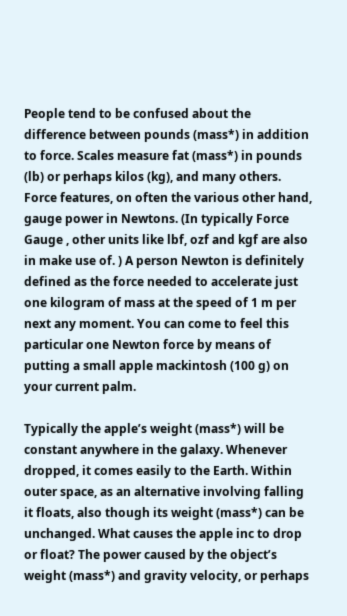People tend to be confused about the difference between pounds (mass*) in addition to force. Scales measure fat (mass*) in pounds (lb) or perhaps kilos (kg), and many others. Force features, on often the various other hand, gauge power in Newtons. (In typically Force Gauge , other units like lbf, ozf and kgf are also in make use of. ) A person Newton is definitely defined as the force needed to accelerate just one kilogram of mass at the speed of 1 m per next any moment. You can come to feel this particular one Newton force by means of putting a small apple mackintosh (100 g) on your current palm.

Typically the apple’s weight (mass*) will be constant anywhere in the galaxy. Whenever dropped, it comes easily to the Earth. Within outer space, as an alternative involving falling it floats, also though its weight (mass*) can be unchanged. What causes the apple inc to drop or float? The power caused by the object’s weight (mass*) and gravity velocity, or perhaps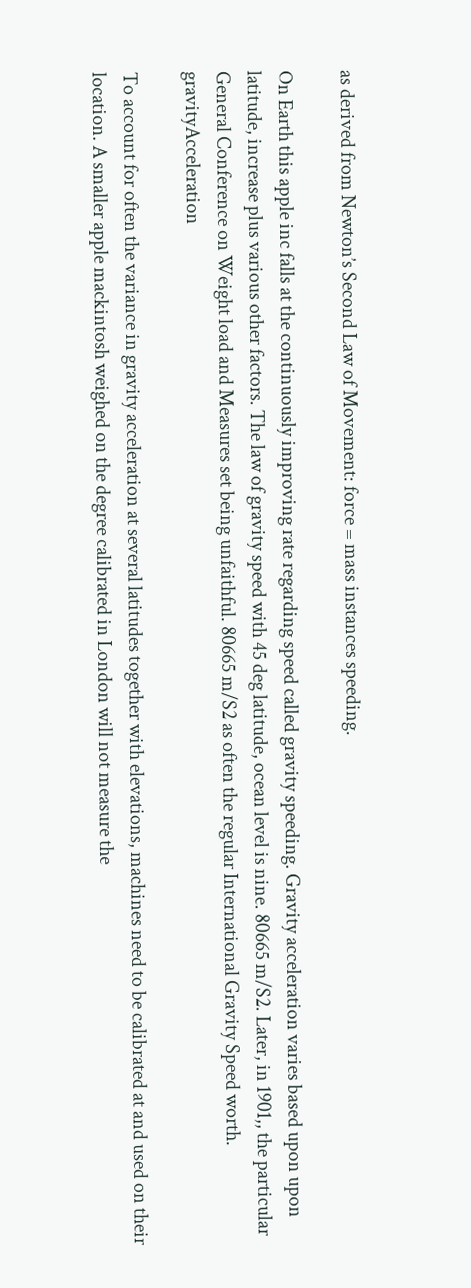as derived from Newton’s Second Law of Movement: force = mass instances speeding.

On Earth this apple inc falls at the continuously improving rate regarding speed called gravity speeding. Gravity acceleration varies based upon upon latitude, increase plus various other factors. The law of gravity speed with 45 deg latitude, ocean level is nine. 80665 m/S2. Later, in 1901,, the particular General Conference on Weight load and Measures set being unfaithful. 80665 m/S2 as often the regular International Gravity Speed worth. gravityAcceleration

To account for often the variance in gravity acceleration at several latitudes together with elevations, machines need to be calibrated at and used on their location. A smaller apple mackintosh weighed on the degree calibrated in London will not measure the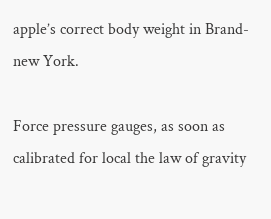apple’s correct body weight in Brand-new York.

Force pressure gauges, as soon as calibrated for local the law of gravity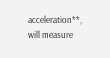acceleration**, will measure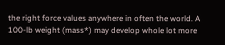the right force values anywhere in often the world. A 100-lb weight (mass*) may develop whole lot more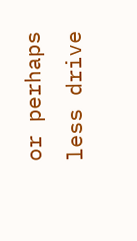or perhaps less drive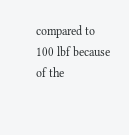compared to 100 lbf because of the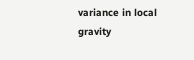variance in local gravity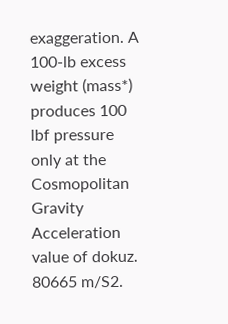exaggeration. A 100-lb excess weight (mass*) produces 100 lbf pressure only at the Cosmopolitan Gravity Acceleration value of dokuz. 80665 m/S2.